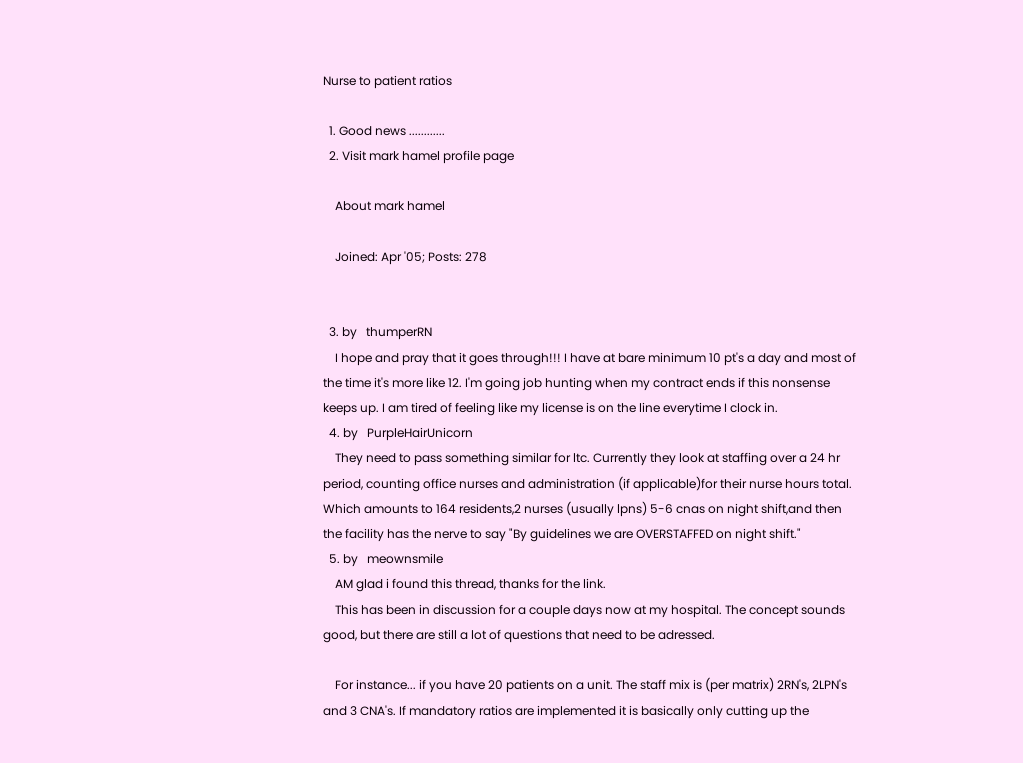Nurse to patient ratios

  1. Good news ............
  2. Visit mark hamel profile page

    About mark hamel

    Joined: Apr '05; Posts: 278


  3. by   thumperRN
    I hope and pray that it goes through!!! I have at bare minimum 10 pt's a day and most of the time it's more like 12. I'm going job hunting when my contract ends if this nonsense keeps up. I am tired of feeling like my license is on the line everytime I clock in.
  4. by   PurpleHairUnicorn
    They need to pass something similar for ltc. Currently they look at staffing over a 24 hr period, counting office nurses and administration (if applicable)for their nurse hours total. Which amounts to 164 residents,2 nurses (usually lpns) 5-6 cnas on night shift,and then the facility has the nerve to say "By guidelines we are OVERSTAFFED on night shift."
  5. by   meownsmile
    AM glad i found this thread, thanks for the link.
    This has been in discussion for a couple days now at my hospital. The concept sounds good, but there are still a lot of questions that need to be adressed.

    For instance... if you have 20 patients on a unit. The staff mix is (per matrix) 2RN's, 2LPN's and 3 CNA's. If mandatory ratios are implemented it is basically only cutting up the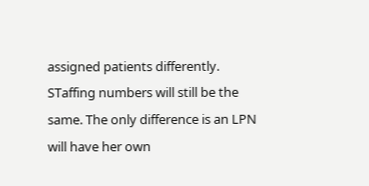assigned patients differently. STaffing numbers will still be the same. The only difference is an LPN will have her own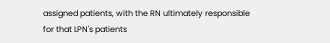assigned patients, with the RN ultimately responsible for that LPN's patients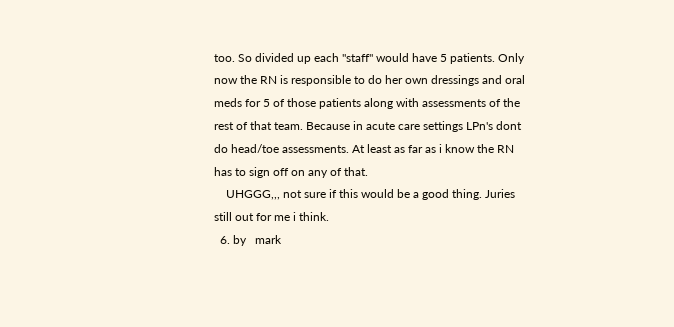too. So divided up each "staff" would have 5 patients. Only now the RN is responsible to do her own dressings and oral meds for 5 of those patients along with assessments of the rest of that team. Because in acute care settings LPn's dont do head/toe assessments. At least as far as i know the RN has to sign off on any of that.
    UHGGG,,, not sure if this would be a good thing. Juries still out for me i think.
  6. by   mark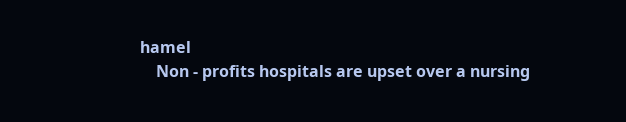hamel
    Non - profits hospitals are upset over a nursing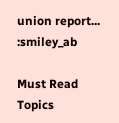union report... :smiley_ab

Must Read Topics